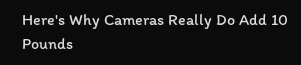Here's Why Cameras Really Do Add 10 Pounds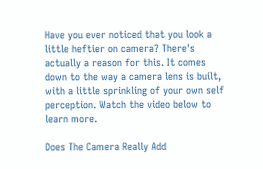Have you ever noticed that you look a little heftier on camera? There's actually a reason for this. It comes down to the way a camera lens is built, with a little sprinkling of your own self perception. Watch the video below to learn more.

Does The Camera Really Add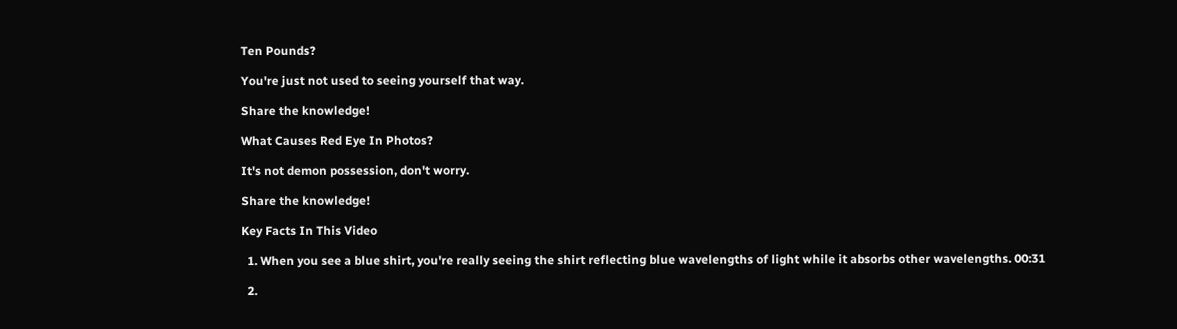Ten Pounds?

You're just not used to seeing yourself that way.

Share the knowledge!

What Causes Red Eye In Photos?

It's not demon possession, don't worry.

Share the knowledge!

Key Facts In This Video

  1. When you see a blue shirt, you're really seeing the shirt reflecting blue wavelengths of light while it absorbs other wavelengths. 00:31

  2.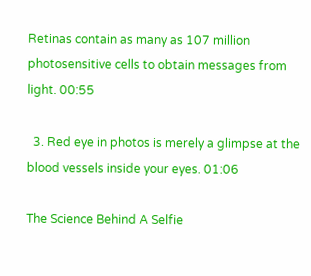Retinas contain as many as 107 million photosensitive cells to obtain messages from light. 00:55

  3. Red eye in photos is merely a glimpse at the blood vessels inside your eyes. 01:06

The Science Behind A Selfie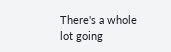There's a whole lot going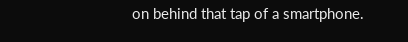on behind that tap of a smartphone.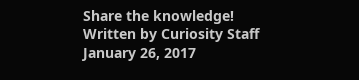Share the knowledge!
Written by Curiosity Staff January 26, 2017